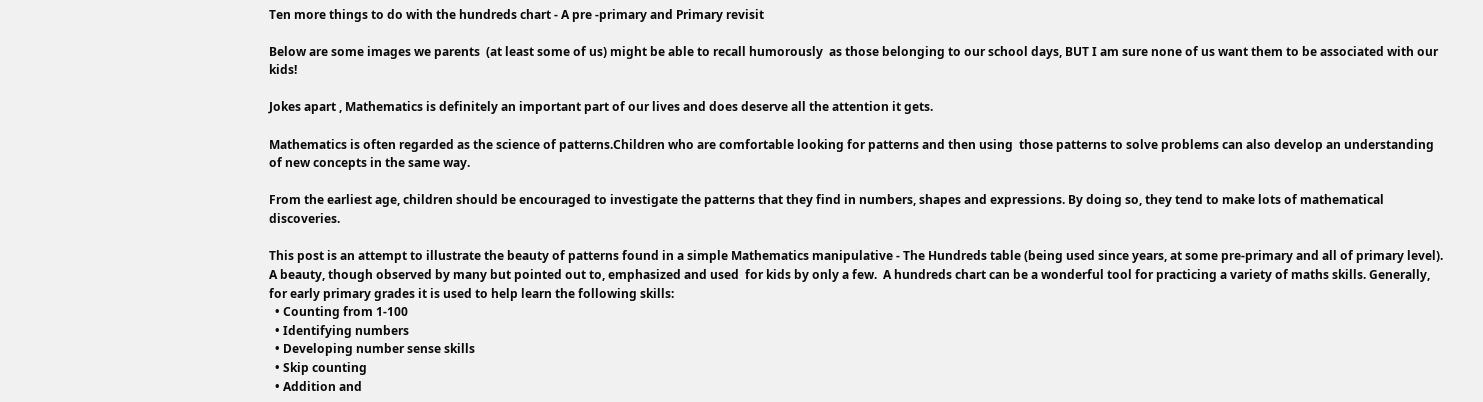Ten more things to do with the hundreds chart - A pre -primary and Primary revisit

Below are some images we parents  (at least some of us) might be able to recall humorously  as those belonging to our school days, BUT I am sure none of us want them to be associated with our kids!

Jokes apart , Mathematics is definitely an important part of our lives and does deserve all the attention it gets.

Mathematics is often regarded as the science of patterns.Children who are comfortable looking for patterns and then using  those patterns to solve problems can also develop an understanding of new concepts in the same way.

From the earliest age, children should be encouraged to investigate the patterns that they find in numbers, shapes and expressions. By doing so, they tend to make lots of mathematical discoveries.

This post is an attempt to illustrate the beauty of patterns found in a simple Mathematics manipulative - The Hundreds table (being used since years, at some pre-primary and all of primary level). A beauty, though observed by many but pointed out to, emphasized and used  for kids by only a few.  A hundreds chart can be a wonderful tool for practicing a variety of maths skills. Generally, for early primary grades it is used to help learn the following skills:
  • Counting from 1-100
  • Identifying numbers
  • Developing number sense skills
  • Skip counting
  • Addition and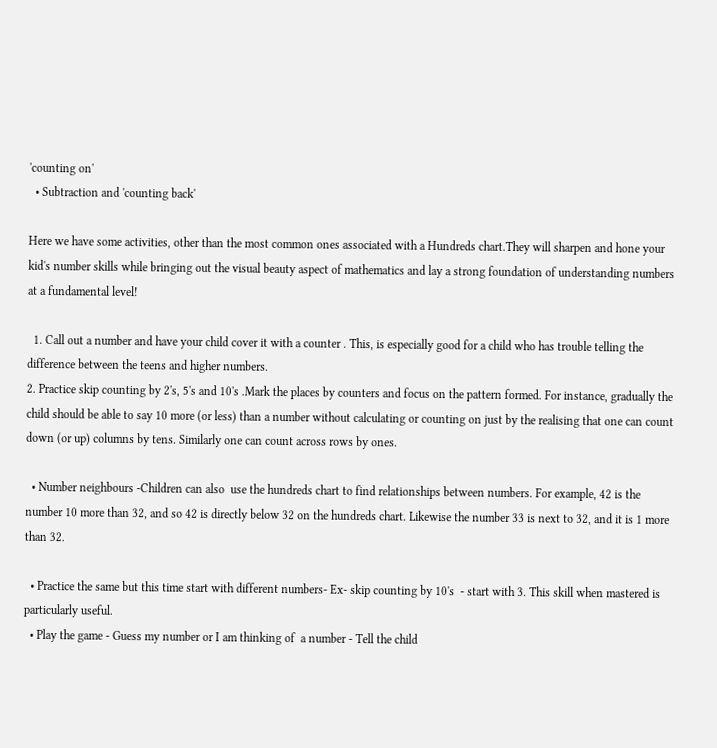'counting on'
  • Subtraction and 'counting back'

Here we have some activities, other than the most common ones associated with a Hundreds chart.They will sharpen and hone your kid's number skills while bringing out the visual beauty aspect of mathematics and lay a strong foundation of understanding numbers at a fundamental level!

  1. Call out a number and have your child cover it with a counter . This, is especially good for a child who has trouble telling the difference between the teens and higher numbers.
2. Practice skip counting by 2's, 5's and 10's .Mark the places by counters and focus on the pattern formed. For instance, gradually the child should be able to say 10 more (or less) than a number without calculating or counting on just by the realising that one can count down (or up) columns by tens. Similarly one can count across rows by ones.

  • Number neighbours -Children can also  use the hundreds chart to find relationships between numbers. For example, 42 is the number 10 more than 32, and so 42 is directly below 32 on the hundreds chart. Likewise the number 33 is next to 32, and it is 1 more than 32.

  • Practice the same but this time start with different numbers- Ex- skip counting by 10's  - start with 3. This skill when mastered is particularly useful.
  • Play the game - Guess my number or I am thinking of  a number - Tell the child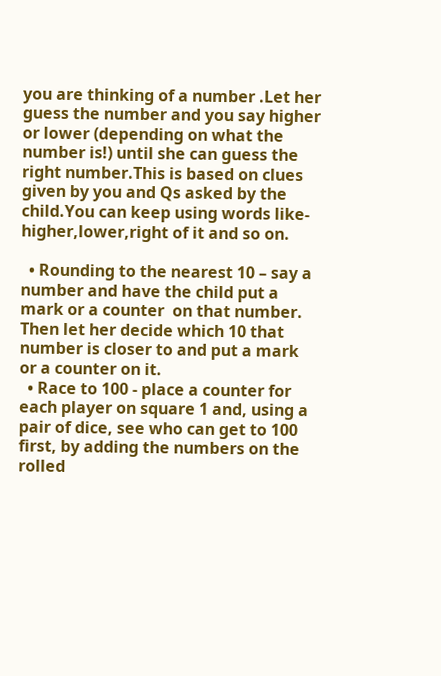you are thinking of a number .Let her guess the number and you say higher or lower (depending on what the number is!) until she can guess the right number.This is based on clues given by you and Qs asked by the child.You can keep using words like-higher,lower,right of it and so on.

  • Rounding to the nearest 10 – say a number and have the child put a mark or a counter  on that number. Then let her decide which 10 that number is closer to and put a mark or a counter on it.
  • Race to 100 - place a counter for each player on square 1 and, using a pair of dice, see who can get to 100 first, by adding the numbers on the rolled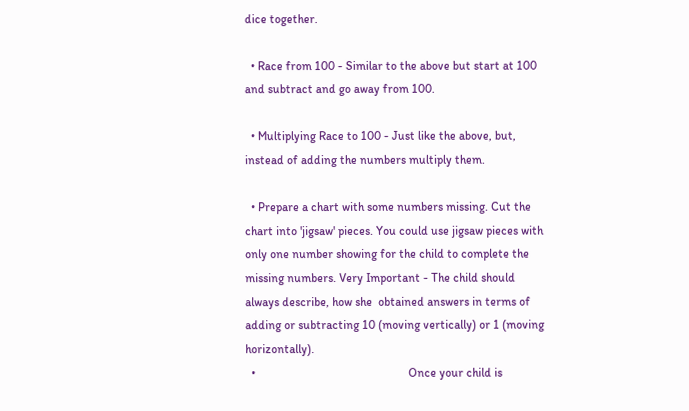dice together.

  • Race from 100 - Similar to the above but start at 100 and subtract and go away from 100.

  • Multiplying Race to 100 - Just like the above, but, instead of adding the numbers multiply them.

  • Prepare a chart with some numbers missing. Cut the chart into 'jigsaw' pieces. You could use jigsaw pieces with only one number showing for the child to complete the missing numbers. Very Important - The child should always describe, how she  obtained answers in terms of adding or subtracting 10 (moving vertically) or 1 (moving horizontally).
  •                                                   Once your child is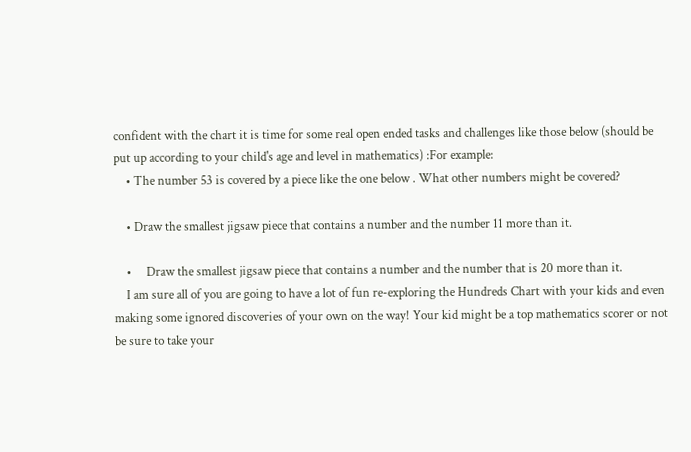confident with the chart it is time for some real open ended tasks and challenges like those below (should be put up according to your child's age and level in mathematics) :For example:
    • The number 53 is covered by a piece like the one below . What other numbers might be covered?

    • Draw the smallest jigsaw piece that contains a number and the number 11 more than it.

    •     Draw the smallest jigsaw piece that contains a number and the number that is 20 more than it.
    I am sure all of you are going to have a lot of fun re-exploring the Hundreds Chart with your kids and even making some ignored discoveries of your own on the way! Your kid might be a top mathematics scorer or not be sure to take your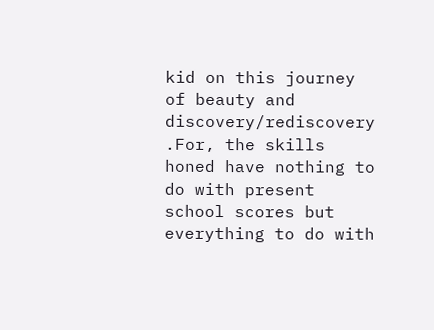kid on this journey of beauty and discovery/rediscovery .For, the skills honed have nothing to do with present school scores but everything to do with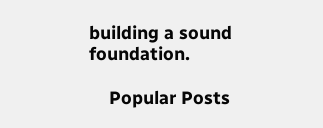building a sound foundation.

    Popular Posts